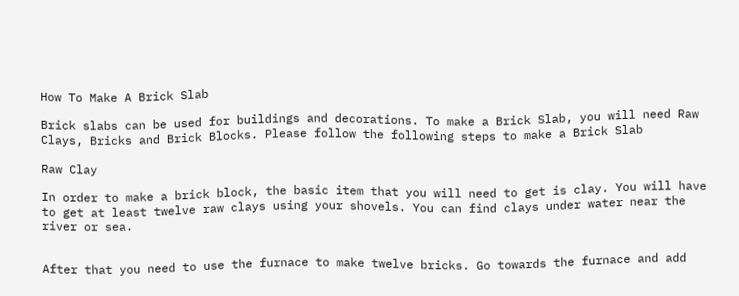How To Make A Brick Slab

Brick slabs can be used for buildings and decorations. To make a Brick Slab, you will need Raw Clays, Bricks and Brick Blocks. Please follow the following steps to make a Brick Slab

Raw Clay

In order to make a brick block, the basic item that you will need to get is clay. You will have to get at least twelve raw clays using your shovels. You can find clays under water near the river or sea.


After that you need to use the furnace to make twelve bricks. Go towards the furnace and add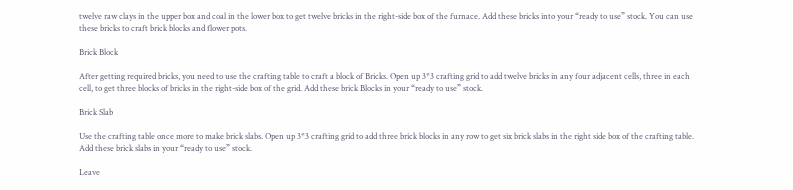twelve raw clays in the upper box and coal in the lower box to get twelve bricks in the right-side box of the furnace. Add these bricks into your “ready to use” stock. You can use these bricks to craft brick blocks and flower pots.

Brick Block

After getting required bricks, you need to use the crafting table to craft a block of Bricks. Open up 3*3 crafting grid to add twelve bricks in any four adjacent cells, three in each cell, to get three blocks of bricks in the right-side box of the grid. Add these brick Blocks in your “ready to use” stock.

Brick Slab

Use the crafting table once more to make brick slabs. Open up 3*3 crafting grid to add three brick blocks in any row to get six brick slabs in the right side box of the crafting table. Add these brick slabs in your “ready to use” stock.

Leave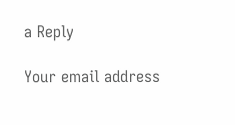a Reply

Your email address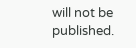will not be published.